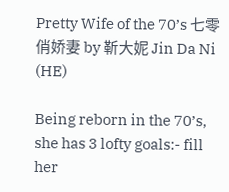Pretty Wife of the 70’s 七零俏娇妻 by 靳大妮 Jin Da Ni (HE)

Being reborn in the 70’s, she has 3 lofty goals:- fill her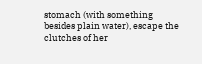stomach (with something besides plain water), escape the clutches of her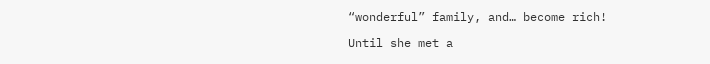“wonderful” family, and… become rich!

Until she met a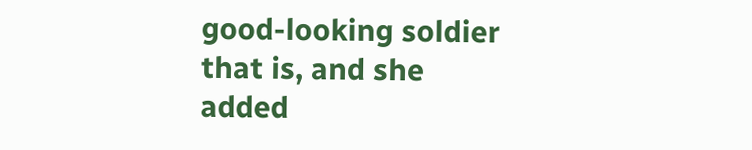good-looking soldier that is, and she added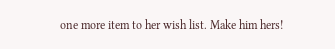one more item to her wish list. Make him hers!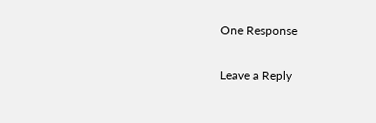One Response

Leave a Reply